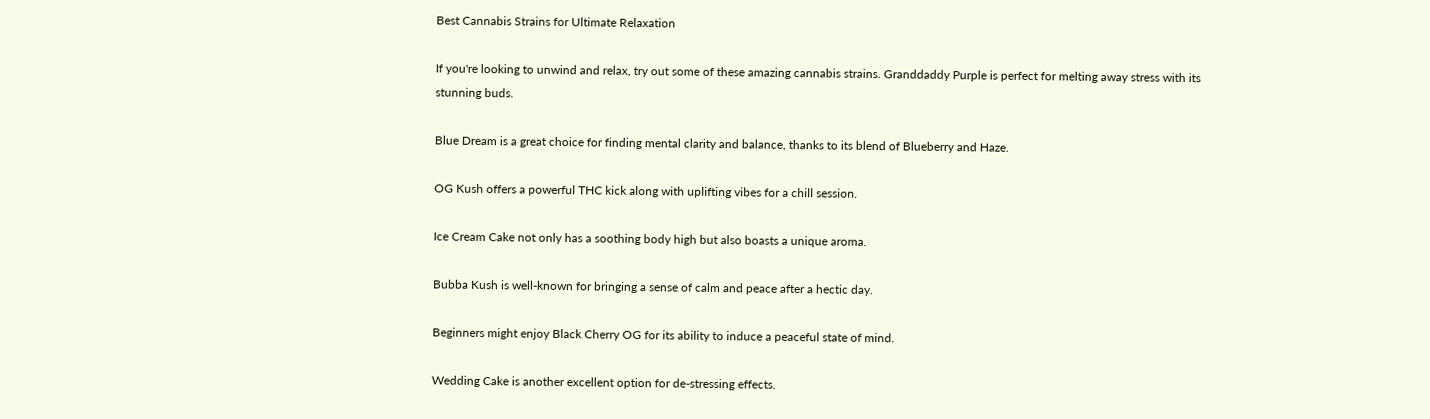Best Cannabis Strains for Ultimate Relaxation

If you're looking to unwind and relax, try out some of these amazing cannabis strains. Granddaddy Purple is perfect for melting away stress with its stunning buds.

Blue Dream is a great choice for finding mental clarity and balance, thanks to its blend of Blueberry and Haze.

OG Kush offers a powerful THC kick along with uplifting vibes for a chill session.

Ice Cream Cake not only has a soothing body high but also boasts a unique aroma.

Bubba Kush is well-known for bringing a sense of calm and peace after a hectic day.

Beginners might enjoy Black Cherry OG for its ability to induce a peaceful state of mind.

Wedding Cake is another excellent option for de-stressing effects.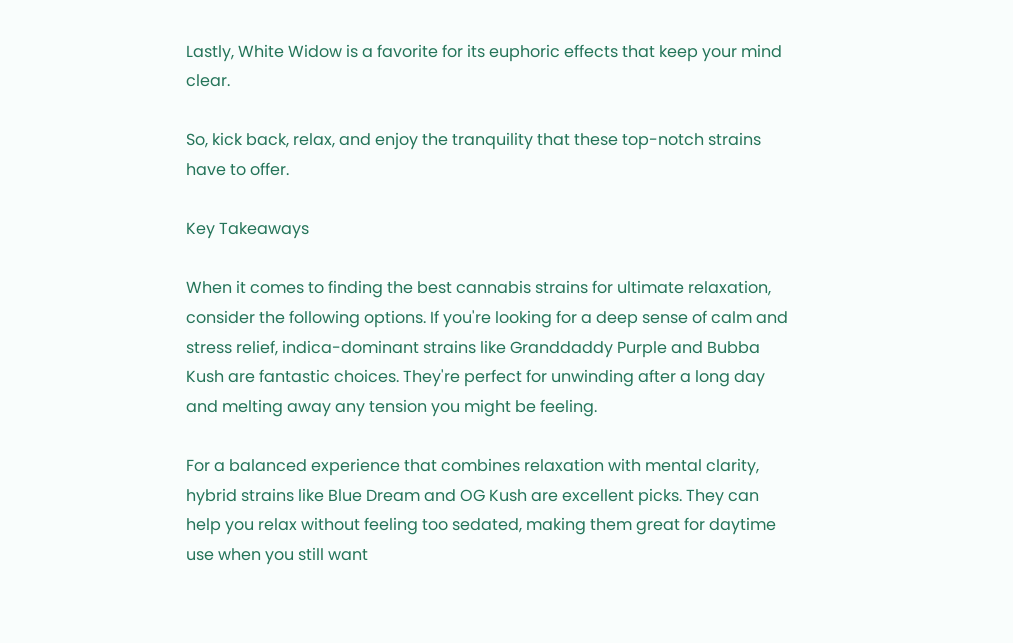Lastly, White Widow is a favorite for its euphoric effects that keep your mind clear.

So, kick back, relax, and enjoy the tranquility that these top-notch strains have to offer.

Key Takeaways

When it comes to finding the best cannabis strains for ultimate relaxation, consider the following options. If you're looking for a deep sense of calm and stress relief, indica-dominant strains like Granddaddy Purple and Bubba Kush are fantastic choices. They're perfect for unwinding after a long day and melting away any tension you might be feeling.

For a balanced experience that combines relaxation with mental clarity, hybrid strains like Blue Dream and OG Kush are excellent picks. They can help you relax without feeling too sedated, making them great for daytime use when you still want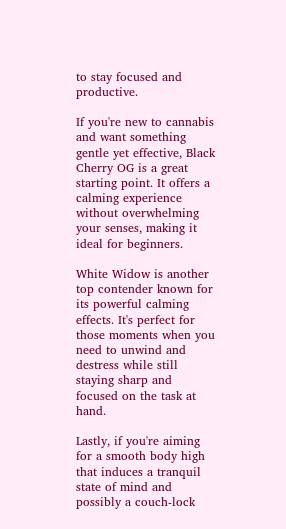to stay focused and productive.

If you're new to cannabis and want something gentle yet effective, Black Cherry OG is a great starting point. It offers a calming experience without overwhelming your senses, making it ideal for beginners.

White Widow is another top contender known for its powerful calming effects. It's perfect for those moments when you need to unwind and destress while still staying sharp and focused on the task at hand.

Lastly, if you're aiming for a smooth body high that induces a tranquil state of mind and possibly a couch-lock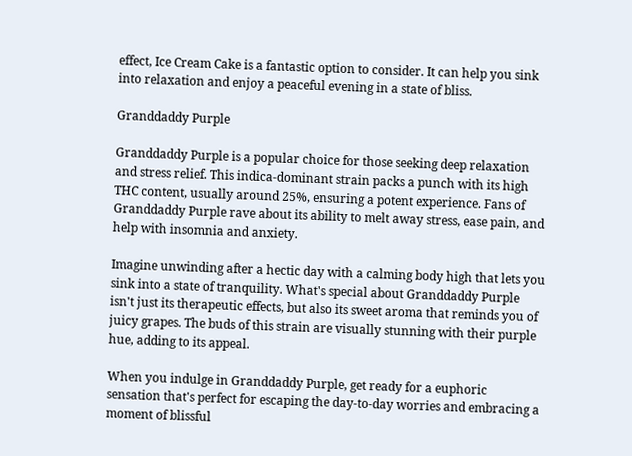effect, Ice Cream Cake is a fantastic option to consider. It can help you sink into relaxation and enjoy a peaceful evening in a state of bliss.

Granddaddy Purple

Granddaddy Purple is a popular choice for those seeking deep relaxation and stress relief. This indica-dominant strain packs a punch with its high THC content, usually around 25%, ensuring a potent experience. Fans of Granddaddy Purple rave about its ability to melt away stress, ease pain, and help with insomnia and anxiety.

Imagine unwinding after a hectic day with a calming body high that lets you sink into a state of tranquility. What's special about Granddaddy Purple isn't just its therapeutic effects, but also its sweet aroma that reminds you of juicy grapes. The buds of this strain are visually stunning with their purple hue, adding to its appeal.

When you indulge in Granddaddy Purple, get ready for a euphoric sensation that's perfect for escaping the day-to-day worries and embracing a moment of blissful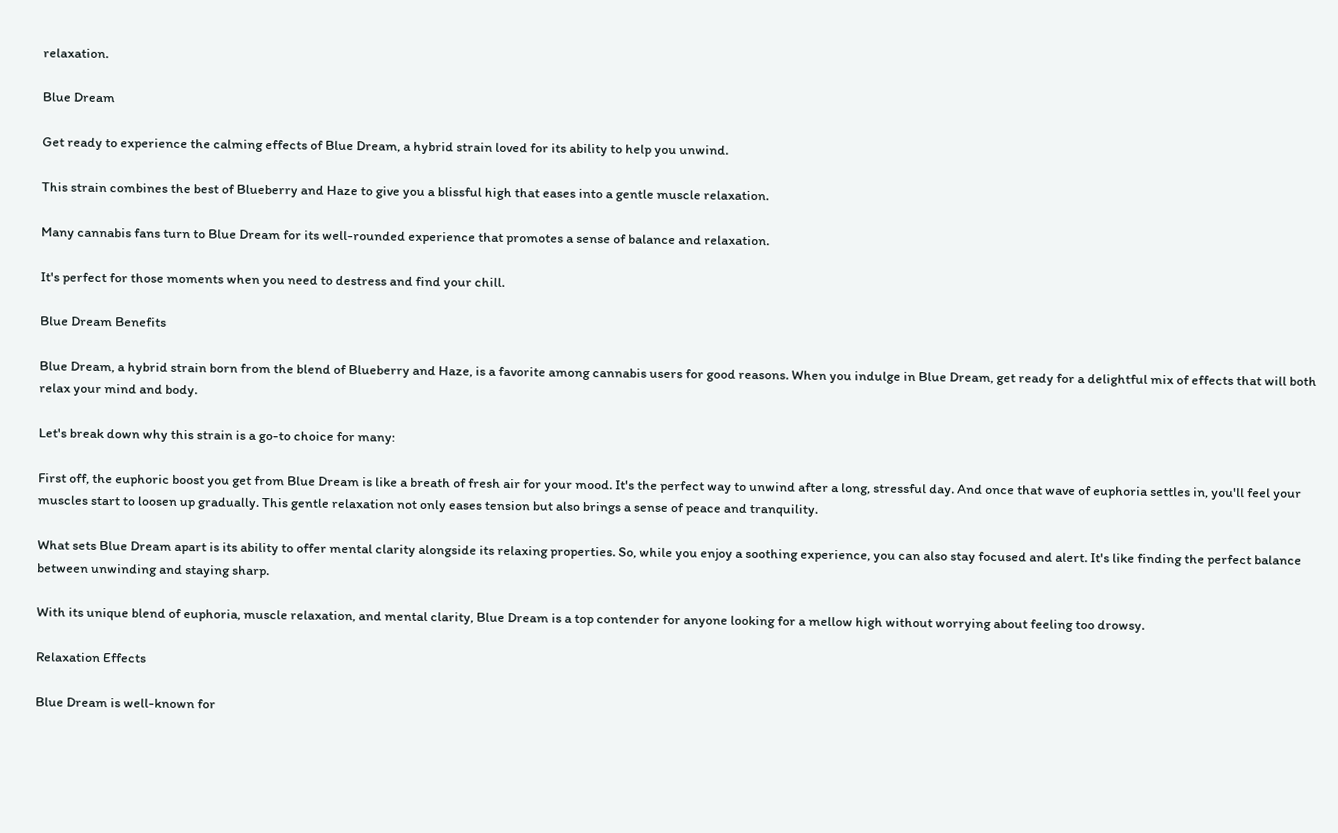relaxation.

Blue Dream

Get ready to experience the calming effects of Blue Dream, a hybrid strain loved for its ability to help you unwind.

This strain combines the best of Blueberry and Haze to give you a blissful high that eases into a gentle muscle relaxation.

Many cannabis fans turn to Blue Dream for its well-rounded experience that promotes a sense of balance and relaxation.

It's perfect for those moments when you need to destress and find your chill.

Blue Dream Benefits

Blue Dream, a hybrid strain born from the blend of Blueberry and Haze, is a favorite among cannabis users for good reasons. When you indulge in Blue Dream, get ready for a delightful mix of effects that will both relax your mind and body.

Let's break down why this strain is a go-to choice for many:

First off, the euphoric boost you get from Blue Dream is like a breath of fresh air for your mood. It's the perfect way to unwind after a long, stressful day. And once that wave of euphoria settles in, you'll feel your muscles start to loosen up gradually. This gentle relaxation not only eases tension but also brings a sense of peace and tranquility.

What sets Blue Dream apart is its ability to offer mental clarity alongside its relaxing properties. So, while you enjoy a soothing experience, you can also stay focused and alert. It's like finding the perfect balance between unwinding and staying sharp.

With its unique blend of euphoria, muscle relaxation, and mental clarity, Blue Dream is a top contender for anyone looking for a mellow high without worrying about feeling too drowsy.

Relaxation Effects

Blue Dream is well-known for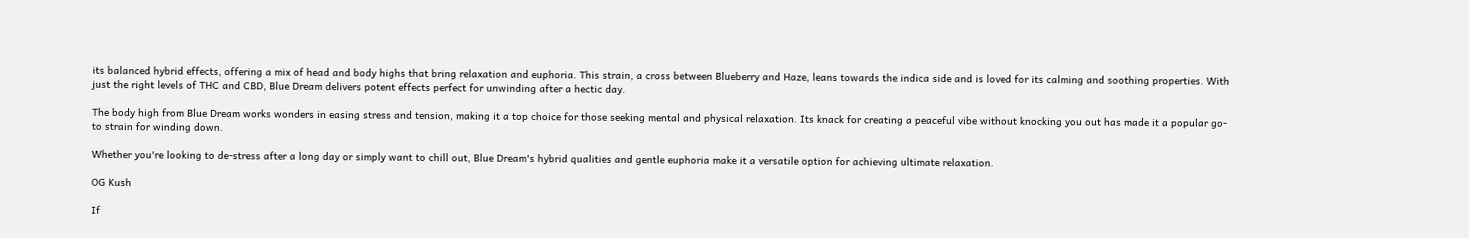its balanced hybrid effects, offering a mix of head and body highs that bring relaxation and euphoria. This strain, a cross between Blueberry and Haze, leans towards the indica side and is loved for its calming and soothing properties. With just the right levels of THC and CBD, Blue Dream delivers potent effects perfect for unwinding after a hectic day.

The body high from Blue Dream works wonders in easing stress and tension, making it a top choice for those seeking mental and physical relaxation. Its knack for creating a peaceful vibe without knocking you out has made it a popular go-to strain for winding down.

Whether you're looking to de-stress after a long day or simply want to chill out, Blue Dream's hybrid qualities and gentle euphoria make it a versatile option for achieving ultimate relaxation.

OG Kush

If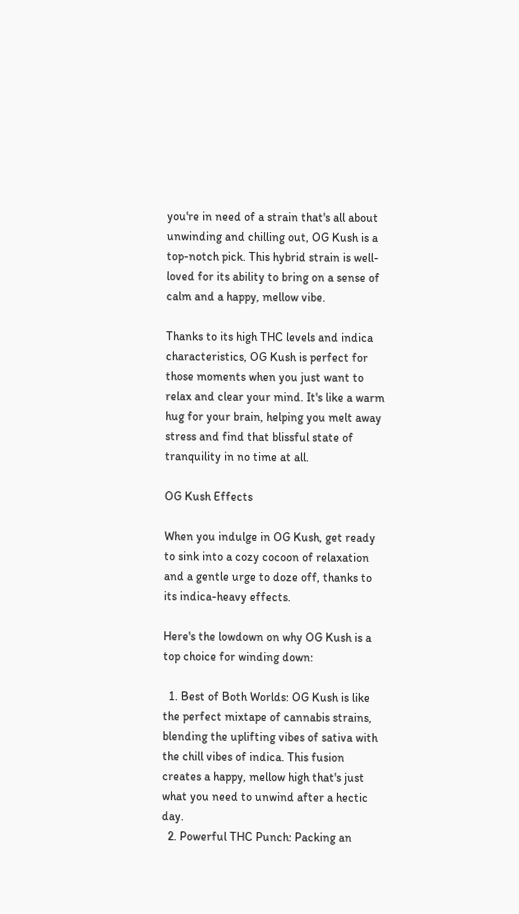you're in need of a strain that's all about unwinding and chilling out, OG Kush is a top-notch pick. This hybrid strain is well-loved for its ability to bring on a sense of calm and a happy, mellow vibe.

Thanks to its high THC levels and indica characteristics, OG Kush is perfect for those moments when you just want to relax and clear your mind. It's like a warm hug for your brain, helping you melt away stress and find that blissful state of tranquility in no time at all.

OG Kush Effects

When you indulge in OG Kush, get ready to sink into a cozy cocoon of relaxation and a gentle urge to doze off, thanks to its indica-heavy effects.

Here's the lowdown on why OG Kush is a top choice for winding down:

  1. Best of Both Worlds: OG Kush is like the perfect mixtape of cannabis strains, blending the uplifting vibes of sativa with the chill vibes of indica. This fusion creates a happy, mellow high that's just what you need to unwind after a hectic day.
  2. Powerful THC Punch: Packing an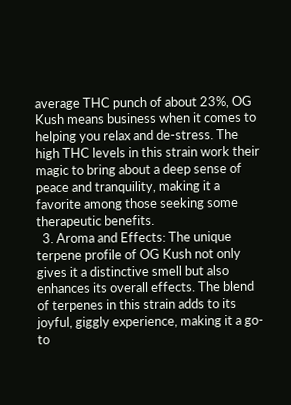average THC punch of about 23%, OG Kush means business when it comes to helping you relax and de-stress. The high THC levels in this strain work their magic to bring about a deep sense of peace and tranquility, making it a favorite among those seeking some therapeutic benefits.
  3. Aroma and Effects: The unique terpene profile of OG Kush not only gives it a distinctive smell but also enhances its overall effects. The blend of terpenes in this strain adds to its joyful, giggly experience, making it a go-to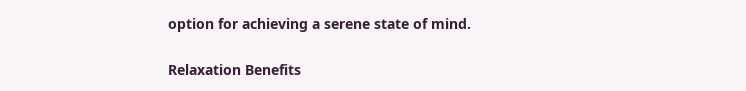option for achieving a serene state of mind.

Relaxation Benefits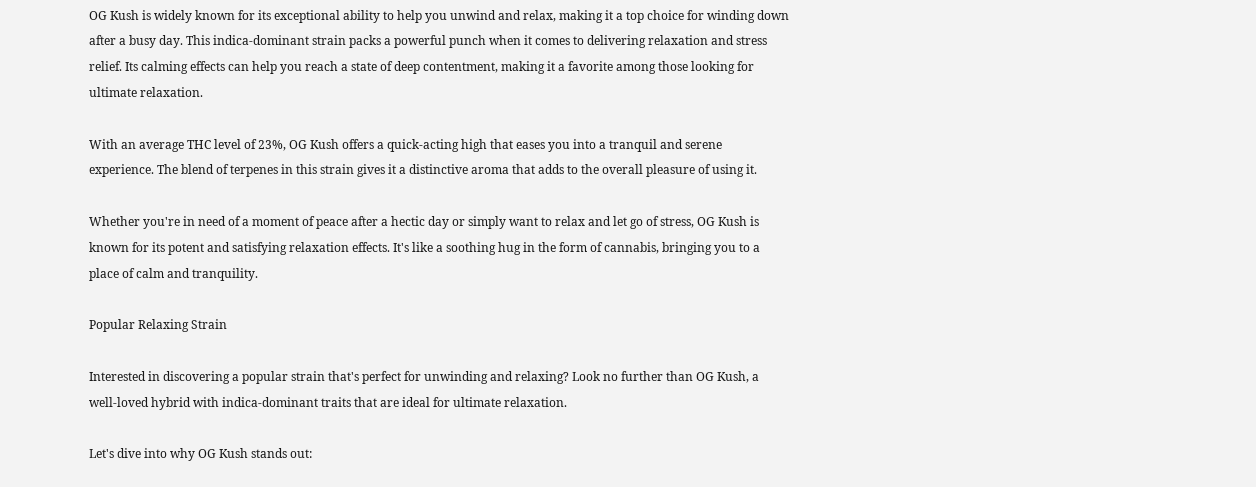OG Kush is widely known for its exceptional ability to help you unwind and relax, making it a top choice for winding down after a busy day. This indica-dominant strain packs a powerful punch when it comes to delivering relaxation and stress relief. Its calming effects can help you reach a state of deep contentment, making it a favorite among those looking for ultimate relaxation.

With an average THC level of 23%, OG Kush offers a quick-acting high that eases you into a tranquil and serene experience. The blend of terpenes in this strain gives it a distinctive aroma that adds to the overall pleasure of using it.

Whether you're in need of a moment of peace after a hectic day or simply want to relax and let go of stress, OG Kush is known for its potent and satisfying relaxation effects. It's like a soothing hug in the form of cannabis, bringing you to a place of calm and tranquility.

Popular Relaxing Strain

Interested in discovering a popular strain that's perfect for unwinding and relaxing? Look no further than OG Kush, a well-loved hybrid with indica-dominant traits that are ideal for ultimate relaxation.

Let's dive into why OG Kush stands out: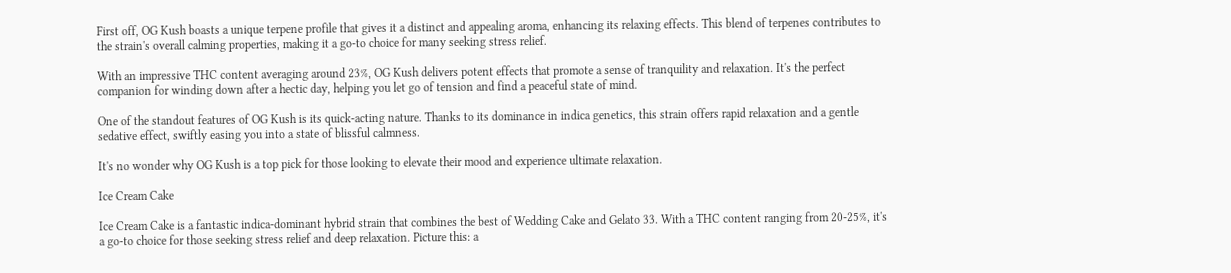First off, OG Kush boasts a unique terpene profile that gives it a distinct and appealing aroma, enhancing its relaxing effects. This blend of terpenes contributes to the strain's overall calming properties, making it a go-to choice for many seeking stress relief.

With an impressive THC content averaging around 23%, OG Kush delivers potent effects that promote a sense of tranquility and relaxation. It's the perfect companion for winding down after a hectic day, helping you let go of tension and find a peaceful state of mind.

One of the standout features of OG Kush is its quick-acting nature. Thanks to its dominance in indica genetics, this strain offers rapid relaxation and a gentle sedative effect, swiftly easing you into a state of blissful calmness.

It's no wonder why OG Kush is a top pick for those looking to elevate their mood and experience ultimate relaxation.

Ice Cream Cake

Ice Cream Cake is a fantastic indica-dominant hybrid strain that combines the best of Wedding Cake and Gelato 33. With a THC content ranging from 20-25%, it's a go-to choice for those seeking stress relief and deep relaxation. Picture this: a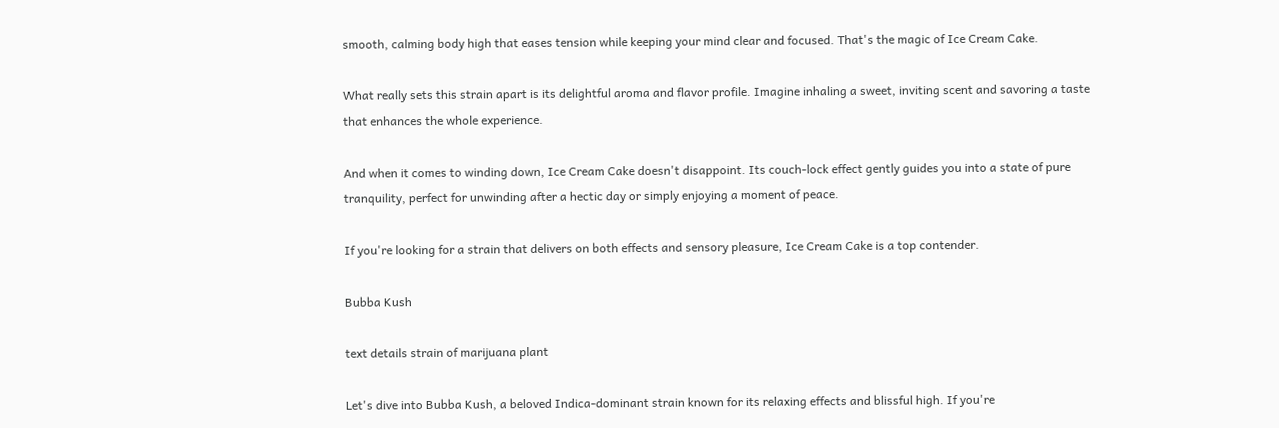smooth, calming body high that eases tension while keeping your mind clear and focused. That's the magic of Ice Cream Cake.

What really sets this strain apart is its delightful aroma and flavor profile. Imagine inhaling a sweet, inviting scent and savoring a taste that enhances the whole experience.

And when it comes to winding down, Ice Cream Cake doesn't disappoint. Its couch-lock effect gently guides you into a state of pure tranquility, perfect for unwinding after a hectic day or simply enjoying a moment of peace.

If you're looking for a strain that delivers on both effects and sensory pleasure, Ice Cream Cake is a top contender.

Bubba Kush

text details strain of marijuana plant

Let's dive into Bubba Kush, a beloved Indica-dominant strain known for its relaxing effects and blissful high. If you're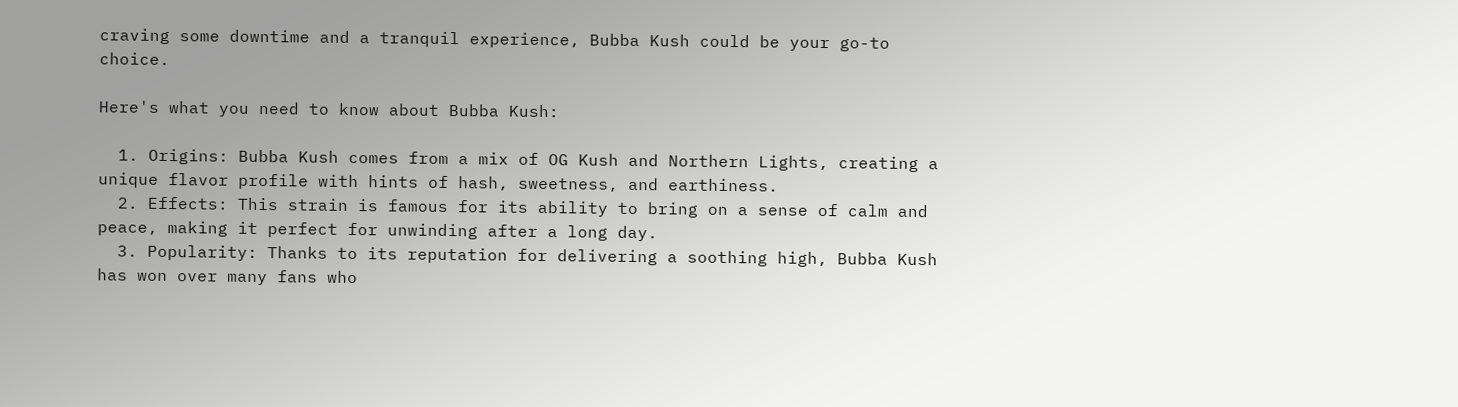craving some downtime and a tranquil experience, Bubba Kush could be your go-to choice.

Here's what you need to know about Bubba Kush:

  1. Origins: Bubba Kush comes from a mix of OG Kush and Northern Lights, creating a unique flavor profile with hints of hash, sweetness, and earthiness.
  2. Effects: This strain is famous for its ability to bring on a sense of calm and peace, making it perfect for unwinding after a long day.
  3. Popularity: Thanks to its reputation for delivering a soothing high, Bubba Kush has won over many fans who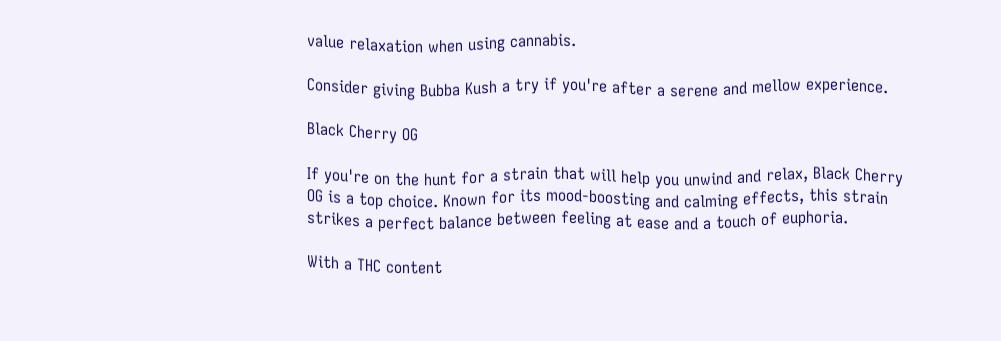value relaxation when using cannabis.

Consider giving Bubba Kush a try if you're after a serene and mellow experience.

Black Cherry OG

If you're on the hunt for a strain that will help you unwind and relax, Black Cherry OG is a top choice. Known for its mood-boosting and calming effects, this strain strikes a perfect balance between feeling at ease and a touch of euphoria.

With a THC content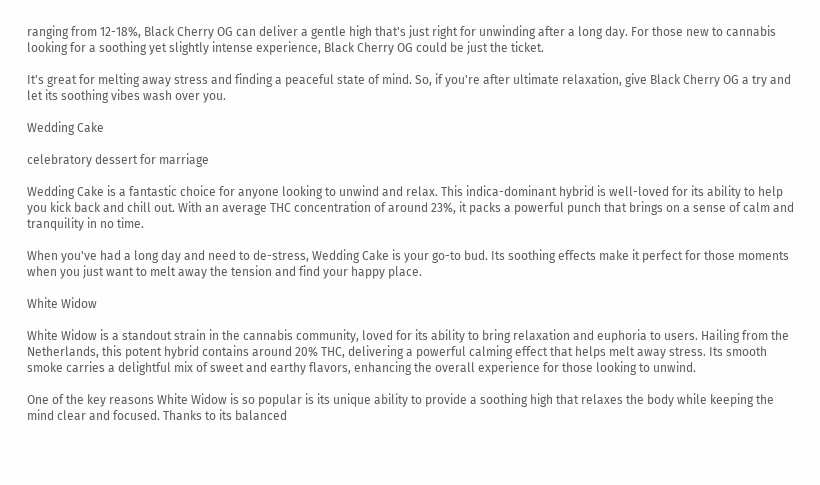ranging from 12-18%, Black Cherry OG can deliver a gentle high that's just right for unwinding after a long day. For those new to cannabis looking for a soothing yet slightly intense experience, Black Cherry OG could be just the ticket.

It's great for melting away stress and finding a peaceful state of mind. So, if you're after ultimate relaxation, give Black Cherry OG a try and let its soothing vibes wash over you.

Wedding Cake

celebratory dessert for marriage

Wedding Cake is a fantastic choice for anyone looking to unwind and relax. This indica-dominant hybrid is well-loved for its ability to help you kick back and chill out. With an average THC concentration of around 23%, it packs a powerful punch that brings on a sense of calm and tranquility in no time.

When you've had a long day and need to de-stress, Wedding Cake is your go-to bud. Its soothing effects make it perfect for those moments when you just want to melt away the tension and find your happy place.

White Widow

White Widow is a standout strain in the cannabis community, loved for its ability to bring relaxation and euphoria to users. Hailing from the Netherlands, this potent hybrid contains around 20% THC, delivering a powerful calming effect that helps melt away stress. Its smooth smoke carries a delightful mix of sweet and earthy flavors, enhancing the overall experience for those looking to unwind.

One of the key reasons White Widow is so popular is its unique ability to provide a soothing high that relaxes the body while keeping the mind clear and focused. Thanks to its balanced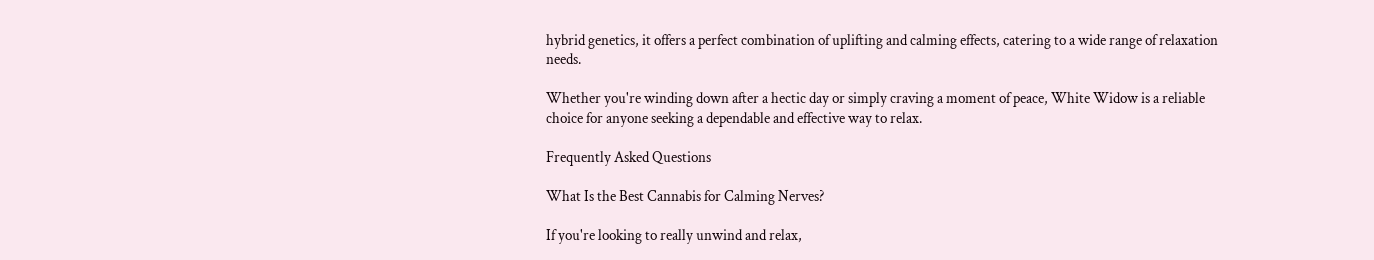hybrid genetics, it offers a perfect combination of uplifting and calming effects, catering to a wide range of relaxation needs.

Whether you're winding down after a hectic day or simply craving a moment of peace, White Widow is a reliable choice for anyone seeking a dependable and effective way to relax.

Frequently Asked Questions

What Is the Best Cannabis for Calming Nerves?

If you're looking to really unwind and relax,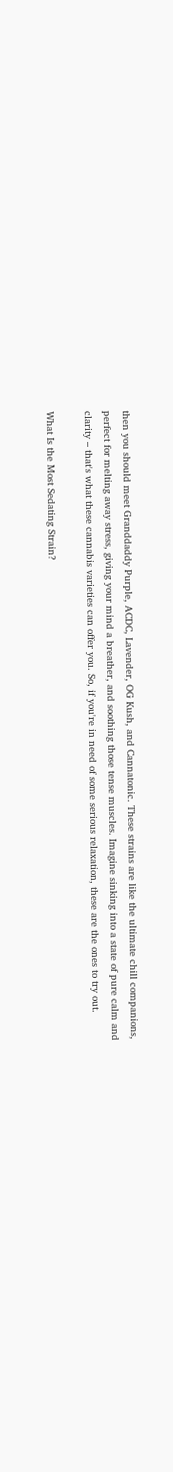then you should meet Granddaddy Purple, ACDC, Lavender, OG Kush, and Cannatonic. These strains are like the ultimate chill companions, perfect for melting away stress, giving your mind a breather, and soothing those tense muscles. Imagine sinking into a state of pure calm and clarity – that's what these cannabis varieties can offer you. So, if you're in need of some serious relaxation, these are the ones to try out.

What Is the Most Sedating Strain?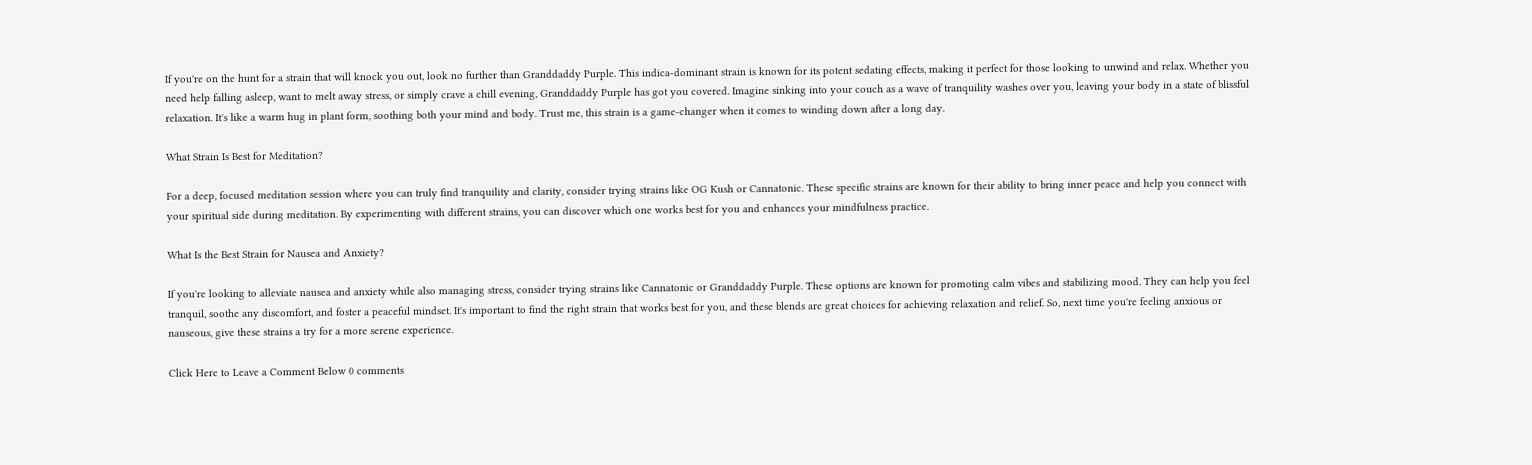If you're on the hunt for a strain that will knock you out, look no further than Granddaddy Purple. This indica-dominant strain is known for its potent sedating effects, making it perfect for those looking to unwind and relax. Whether you need help falling asleep, want to melt away stress, or simply crave a chill evening, Granddaddy Purple has got you covered. Imagine sinking into your couch as a wave of tranquility washes over you, leaving your body in a state of blissful relaxation. It's like a warm hug in plant form, soothing both your mind and body. Trust me, this strain is a game-changer when it comes to winding down after a long day.

What Strain Is Best for Meditation?

For a deep, focused meditation session where you can truly find tranquility and clarity, consider trying strains like OG Kush or Cannatonic. These specific strains are known for their ability to bring inner peace and help you connect with your spiritual side during meditation. By experimenting with different strains, you can discover which one works best for you and enhances your mindfulness practice.

What Is the Best Strain for Nausea and Anxiety?

If you're looking to alleviate nausea and anxiety while also managing stress, consider trying strains like Cannatonic or Granddaddy Purple. These options are known for promoting calm vibes and stabilizing mood. They can help you feel tranquil, soothe any discomfort, and foster a peaceful mindset. It's important to find the right strain that works best for you, and these blends are great choices for achieving relaxation and relief. So, next time you're feeling anxious or nauseous, give these strains a try for a more serene experience.

Click Here to Leave a Comment Below 0 comments